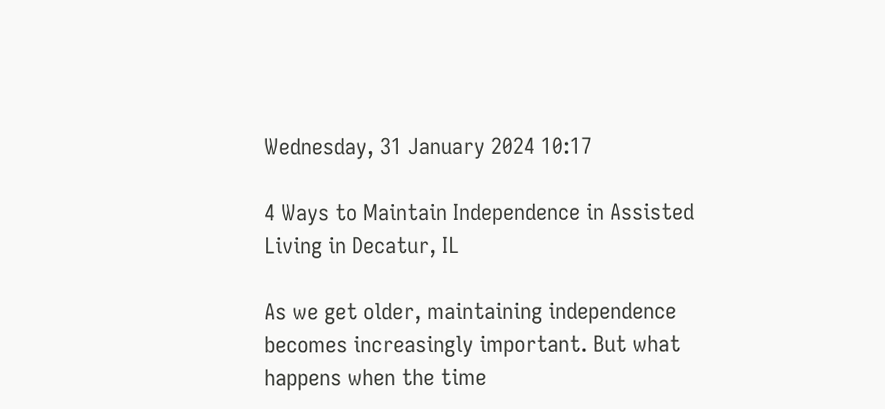Wednesday, 31 January 2024 10:17

4 Ways to Maintain Independence in Assisted Living in Decatur, IL

As we get older, maintaining independence becomes increasingly important. But what happens when the time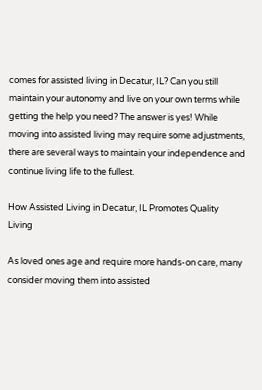comes for assisted living in Decatur, IL? Can you still maintain your autonomy and live on your own terms while getting the help you need? The answer is yes! While moving into assisted living may require some adjustments, there are several ways to maintain your independence and continue living life to the fullest.

How Assisted Living in Decatur, IL Promotes Quality Living

As loved ones age and require more hands-on care, many consider moving them into assisted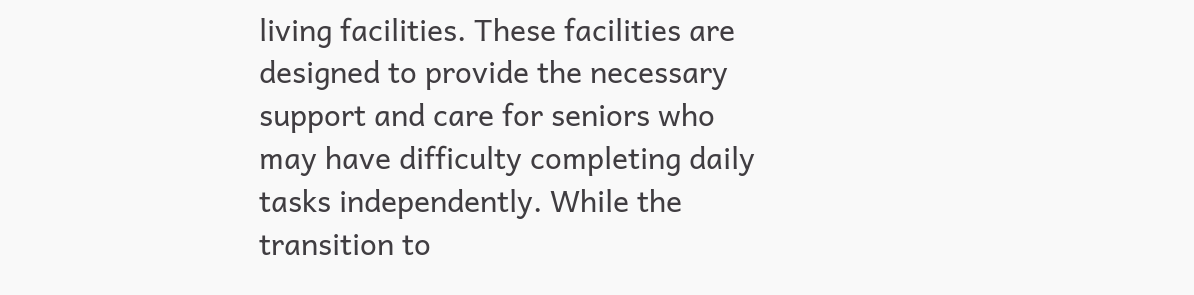living facilities. These facilities are designed to provide the necessary support and care for seniors who may have difficulty completing daily tasks independently. While the transition to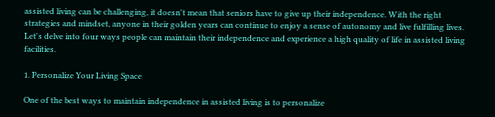assisted living can be challenging, it doesn't mean that seniors have to give up their independence. With the right strategies and mindset, anyone in their golden years can continue to enjoy a sense of autonomy and live fulfilling lives. Let's delve into four ways people can maintain their independence and experience a high quality of life in assisted living facilities.

1. Personalize Your Living Space

One of the best ways to maintain independence in assisted living is to personalize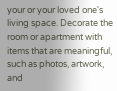your or your loved one's living space. Decorate the room or apartment with items that are meaningful, such as photos, artwork, and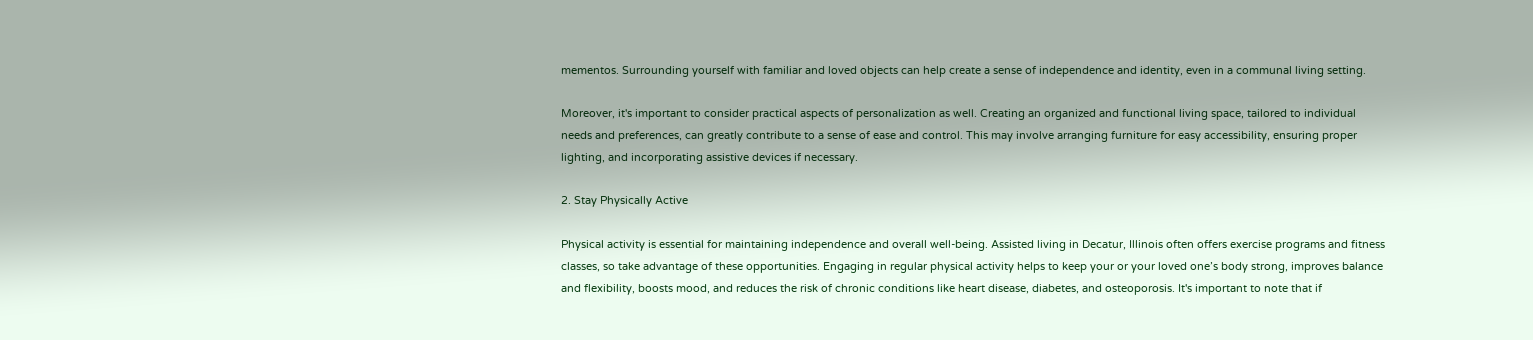mementos. Surrounding yourself with familiar and loved objects can help create a sense of independence and identity, even in a communal living setting.

Moreover, it's important to consider practical aspects of personalization as well. Creating an organized and functional living space, tailored to individual needs and preferences, can greatly contribute to a sense of ease and control. This may involve arranging furniture for easy accessibility, ensuring proper lighting, and incorporating assistive devices if necessary.

2. Stay Physically Active

Physical activity is essential for maintaining independence and overall well-being. Assisted living in Decatur, Illinois often offers exercise programs and fitness classes, so take advantage of these opportunities. Engaging in regular physical activity helps to keep your or your loved one’s body strong, improves balance and flexibility, boosts mood, and reduces the risk of chronic conditions like heart disease, diabetes, and osteoporosis. It's important to note that if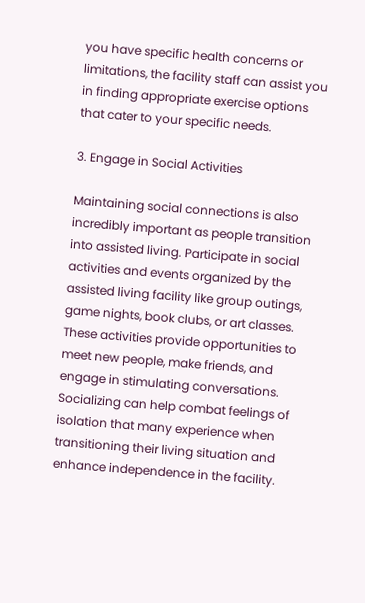you have specific health concerns or limitations, the facility staff can assist you in finding appropriate exercise options that cater to your specific needs.

3. Engage in Social Activities

Maintaining social connections is also incredibly important as people transition into assisted living. Participate in social activities and events organized by the assisted living facility like group outings, game nights, book clubs, or art classes. These activities provide opportunities to meet new people, make friends, and engage in stimulating conversations. Socializing can help combat feelings of isolation that many experience when transitioning their living situation and enhance independence in the facility.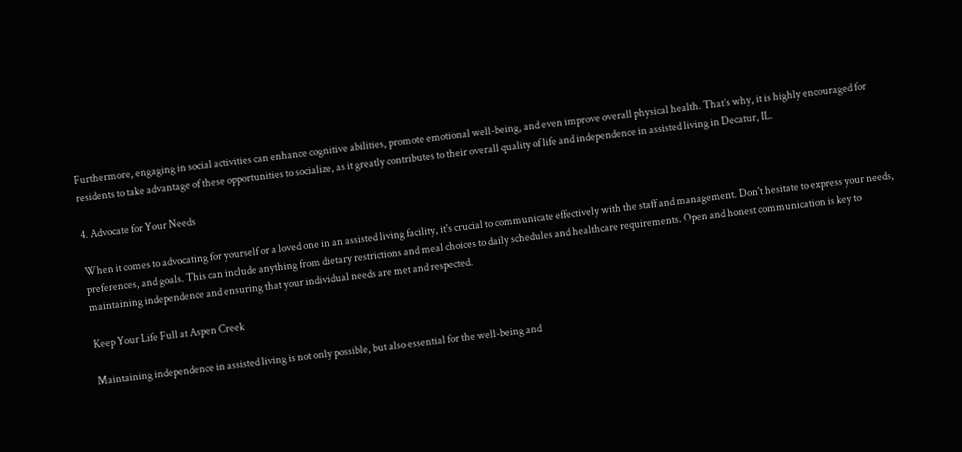Furthermore, engaging in social activities can enhance cognitive abilities, promote emotional well-being, and even improve overall physical health. That’s why, it is highly encouraged for residents to take advantage of these opportunities to socialize, as it greatly contributes to their overall quality of life and independence in assisted living in Decatur, IL.

4. Advocate for Your Needs

When it comes to advocating for yourself or a loved one in an assisted living facility, it's crucial to communicate effectively with the staff and management. Don't hesitate to express your needs, preferences, and goals. This can include anything from dietary restrictions and meal choices to daily schedules and healthcare requirements. Open and honest communication is key to maintaining independence and ensuring that your individual needs are met and respected.

Keep Your Life Full at Aspen Creek

Maintaining independence in assisted living is not only possible, but also essential for the well-being and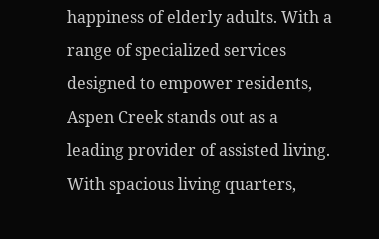happiness of elderly adults. With a range of specialized services designed to empower residents, Aspen Creek stands out as a leading provider of assisted living. With spacious living quarters,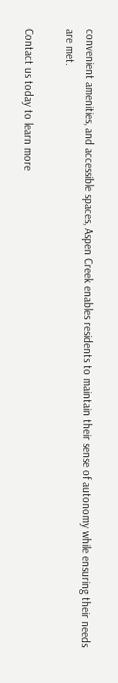convenient amenities, and accessible spaces, Aspen Creek enables residents to maintain their sense of autonomy while ensuring their needs are met.

Contact us today to learn more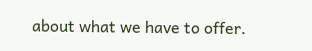about what we have to offer.